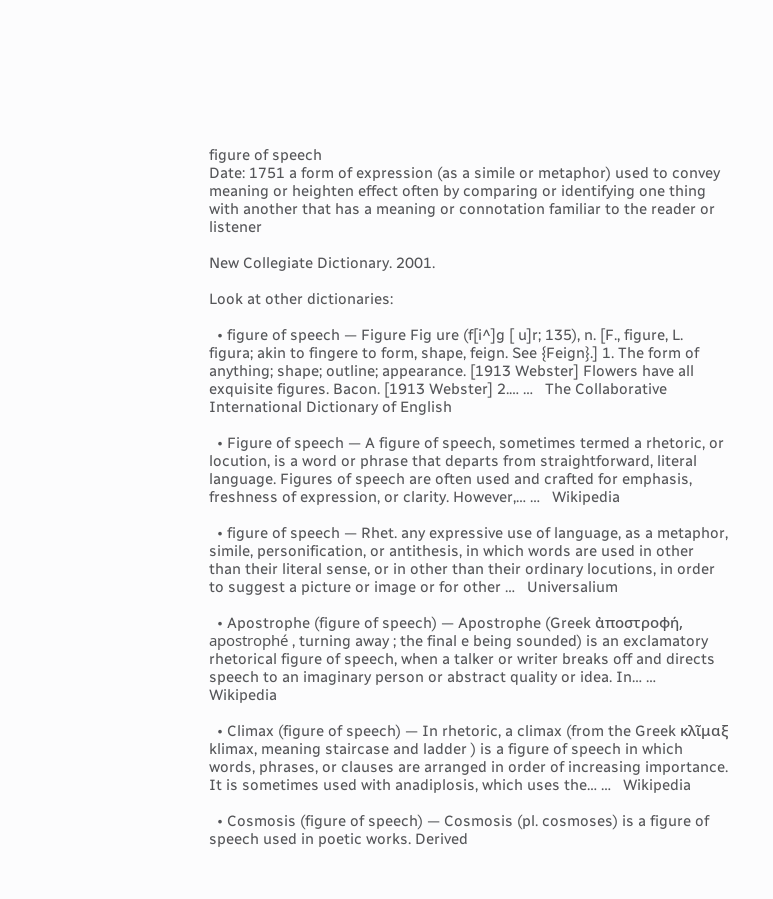figure of speech
Date: 1751 a form of expression (as a simile or metaphor) used to convey meaning or heighten effect often by comparing or identifying one thing with another that has a meaning or connotation familiar to the reader or listener

New Collegiate Dictionary. 2001.

Look at other dictionaries:

  • figure of speech — Figure Fig ure (f[i^]g [ u]r; 135), n. [F., figure, L. figura; akin to fingere to form, shape, feign. See {Feign}.] 1. The form of anything; shape; outline; appearance. [1913 Webster] Flowers have all exquisite figures. Bacon. [1913 Webster] 2.… …   The Collaborative International Dictionary of English

  • Figure of speech — A figure of speech, sometimes termed a rhetoric, or locution, is a word or phrase that departs from straightforward, literal language. Figures of speech are often used and crafted for emphasis, freshness of expression, or clarity. However,… …   Wikipedia

  • figure of speech — Rhet. any expressive use of language, as a metaphor, simile, personification, or antithesis, in which words are used in other than their literal sense, or in other than their ordinary locutions, in order to suggest a picture or image or for other …   Universalium

  • Apostrophe (figure of speech) — Apostrophe (Greek ἀποστροφή, apostrophé , turning away ; the final e being sounded) is an exclamatory rhetorical figure of speech, when a talker or writer breaks off and directs speech to an imaginary person or abstract quality or idea. In… …   Wikipedia

  • Climax (figure of speech) — In rhetoric, a climax (from the Greek κλῖμαξ klimax, meaning staircase and ladder ) is a figure of speech in which words, phrases, or clauses are arranged in order of increasing importance. It is sometimes used with anadiplosis, which uses the… …   Wikipedia

  • Cosmosis (figure of speech) — Cosmosis (pl. cosmoses) is a figure of speech used in poetic works. Derived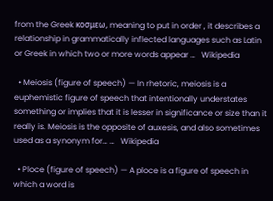from the Greek κοσμεω, meaning to put in order , it describes a relationship in grammatically inflected languages such as Latin or Greek in which two or more words appear …   Wikipedia

  • Meiosis (figure of speech) — In rhetoric, meiosis is a euphemistic figure of speech that intentionally understates something or implies that it is lesser in significance or size than it really is. Meiosis is the opposite of auxesis, and also sometimes used as a synonym for… …   Wikipedia

  • Ploce (figure of speech) — A ploce is a figure of speech in which a word is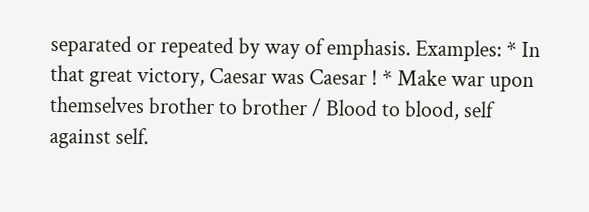separated or repeated by way of emphasis. Examples: * In that great victory, Caesar was Caesar ! * Make war upon themselves brother to brother / Blood to blood, self against self.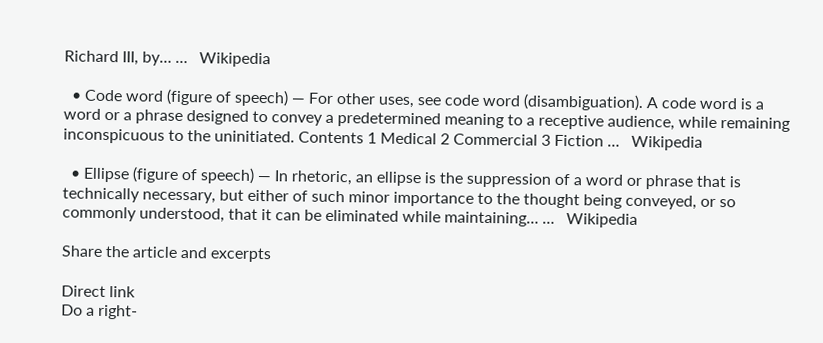Richard III, by… …   Wikipedia

  • Code word (figure of speech) — For other uses, see code word (disambiguation). A code word is a word or a phrase designed to convey a predetermined meaning to a receptive audience, while remaining inconspicuous to the uninitiated. Contents 1 Medical 2 Commercial 3 Fiction …   Wikipedia

  • Ellipse (figure of speech) — In rhetoric, an ellipse is the suppression of a word or phrase that is technically necessary, but either of such minor importance to the thought being conveyed, or so commonly understood, that it can be eliminated while maintaining… …   Wikipedia

Share the article and excerpts

Direct link
Do a right-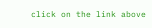click on the link above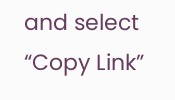and select “Copy Link”